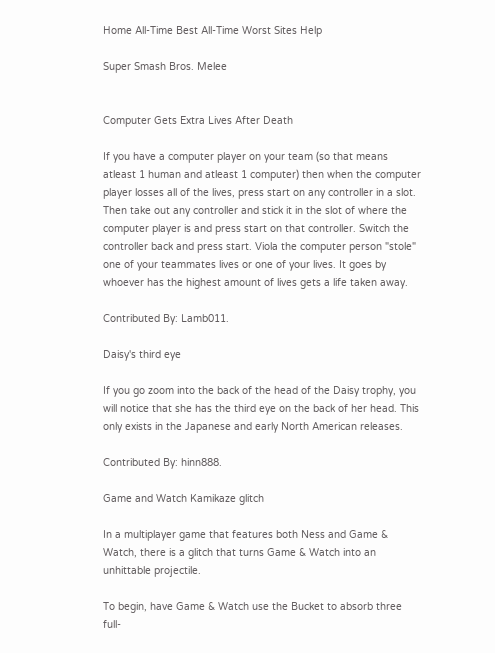Home All-Time Best All-Time Worst Sites Help

Super Smash Bros. Melee


Computer Gets Extra Lives After Death

If you have a computer player on your team (so that means atleast 1 human and atleast 1 computer) then when the computer player losses all of the lives, press start on any controller in a slot. Then take out any controller and stick it in the slot of where the computer player is and press start on that controller. Switch the controller back and press start. Viola the computer person "stole" one of your teammates lives or one of your lives. It goes by whoever has the highest amount of lives gets a life taken away.

Contributed By: Lamb011.

Daisy's third eye

If you go zoom into the back of the head of the Daisy trophy, you will notice that she has the third eye on the back of her head. This only exists in the Japanese and early North American releases.

Contributed By: hinn888.

Game and Watch Kamikaze glitch

In a multiplayer game that features both Ness and Game & Watch, there is a glitch that turns Game & Watch into an unhittable projectile.

To begin, have Game & Watch use the Bucket to absorb three full-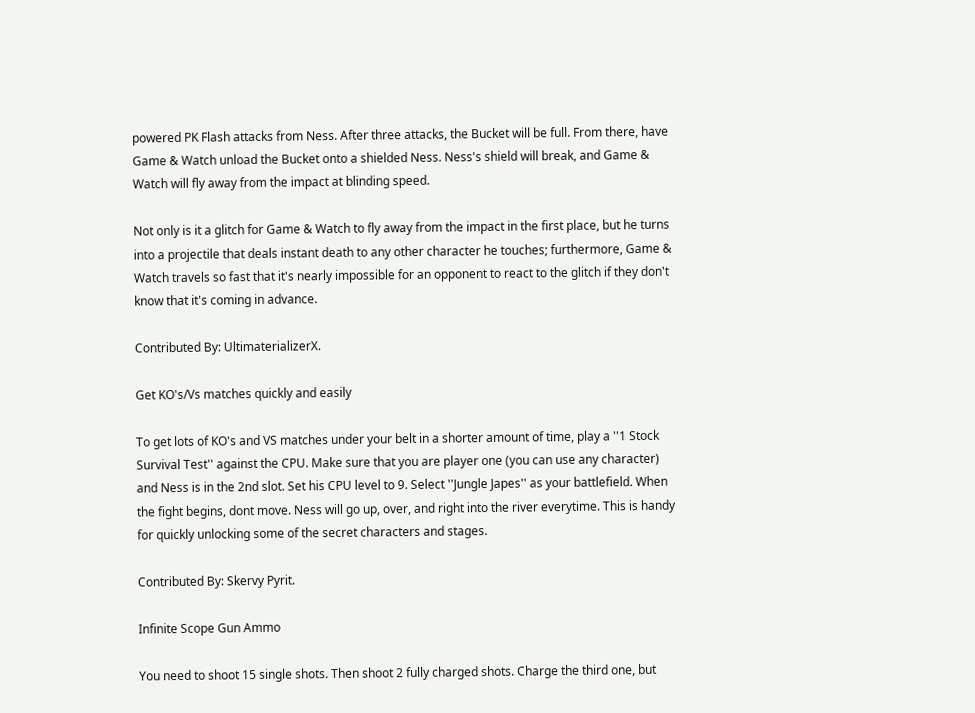powered PK Flash attacks from Ness. After three attacks, the Bucket will be full. From there, have Game & Watch unload the Bucket onto a shielded Ness. Ness's shield will break, and Game & Watch will fly away from the impact at blinding speed.

Not only is it a glitch for Game & Watch to fly away from the impact in the first place, but he turns into a projectile that deals instant death to any other character he touches; furthermore, Game & Watch travels so fast that it's nearly impossible for an opponent to react to the glitch if they don't know that it's coming in advance.

Contributed By: UltimaterializerX.

Get KO's/Vs matches quickly and easily

To get lots of KO's and VS matches under your belt in a shorter amount of time, play a ''1 Stock Survival Test'' against the CPU. Make sure that you are player one (you can use any character) and Ness is in the 2nd slot. Set his CPU level to 9. Select ''Jungle Japes'' as your battlefield. When the fight begins, dont move. Ness will go up, over, and right into the river everytime. This is handy for quickly unlocking some of the secret characters and stages.

Contributed By: Skervy Pyrit.

Infinite Scope Gun Ammo

You need to shoot 15 single shots. Then shoot 2 fully charged shots. Charge the third one, but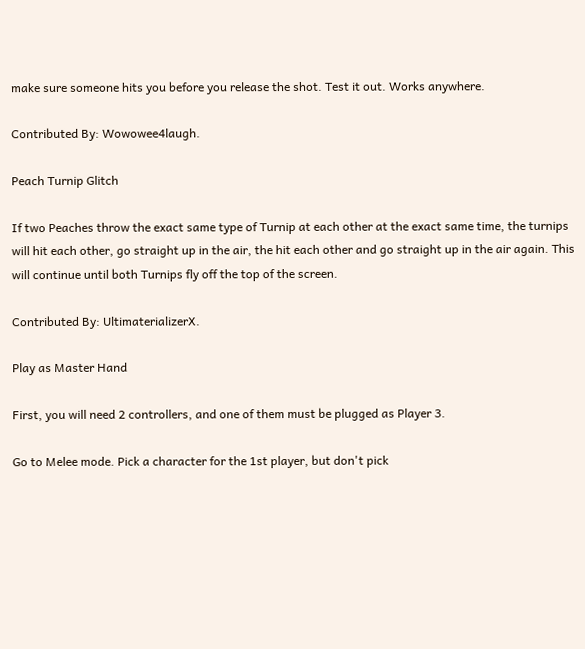make sure someone hits you before you release the shot. Test it out. Works anywhere.

Contributed By: Wowowee4laugh.

Peach Turnip Glitch

If two Peaches throw the exact same type of Turnip at each other at the exact same time, the turnips will hit each other, go straight up in the air, the hit each other and go straight up in the air again. This will continue until both Turnips fly off the top of the screen.

Contributed By: UltimaterializerX.

Play as Master Hand

First, you will need 2 controllers, and one of them must be plugged as Player 3.

Go to Melee mode. Pick a character for the 1st player, but don't pick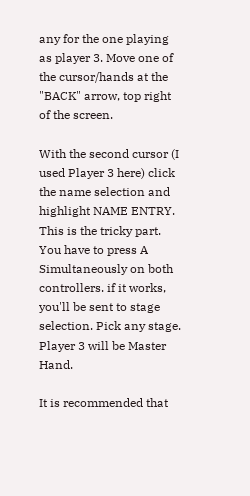any for the one playing as player 3. Move one of the cursor/hands at the "BACK" arrow, top right of the screen.

With the second cursor (I used Player 3 here) click the name selection and highlight NAME ENTRY. This is the tricky part. You have to press A Simultaneously on both controllers. if it works, you'll be sent to stage selection. Pick any stage. Player 3 will be Master Hand.

It is recommended that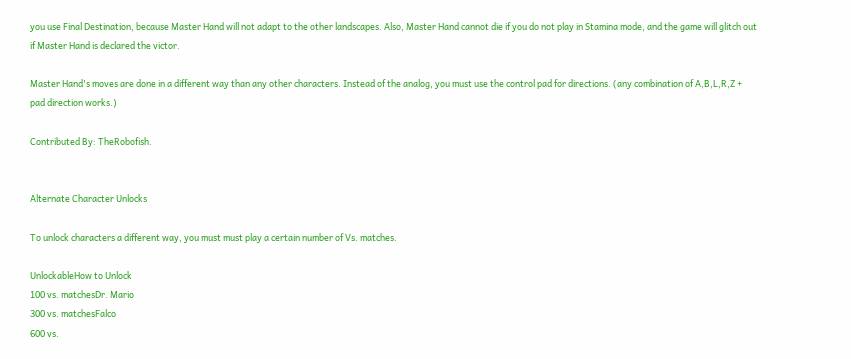you use Final Destination, because Master Hand will not adapt to the other landscapes. Also, Master Hand cannot die if you do not play in Stamina mode, and the game will glitch out if Master Hand is declared the victor.

Master Hand's moves are done in a different way than any other characters. Instead of the analog, you must use the control pad for directions. (any combination of A,B,L,R,Z + pad direction works.)

Contributed By: TheRobofish.


Alternate Character Unlocks

To unlock characters a different way, you must must play a certain number of Vs. matches.

UnlockableHow to Unlock
100 vs. matchesDr. Mario
300 vs. matchesFalco
600 vs.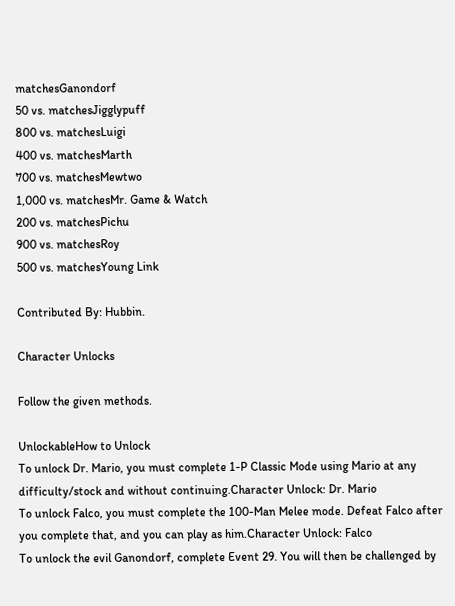matchesGanondorf
50 vs. matchesJigglypuff
800 vs. matchesLuigi
400 vs. matchesMarth
700 vs. matchesMewtwo
1,000 vs. matchesMr. Game & Watch
200 vs. matchesPichu
900 vs. matchesRoy
500 vs. matchesYoung Link

Contributed By: Hubbin.

Character Unlocks

Follow the given methods.

UnlockableHow to Unlock
To unlock Dr. Mario, you must complete 1-P Classic Mode using Mario at any difficulty/stock and without continuing.Character Unlock: Dr. Mario
To unlock Falco, you must complete the 100-Man Melee mode. Defeat Falco after you complete that, and you can play as him.Character Unlock: Falco
To unlock the evil Ganondorf, complete Event 29. You will then be challenged by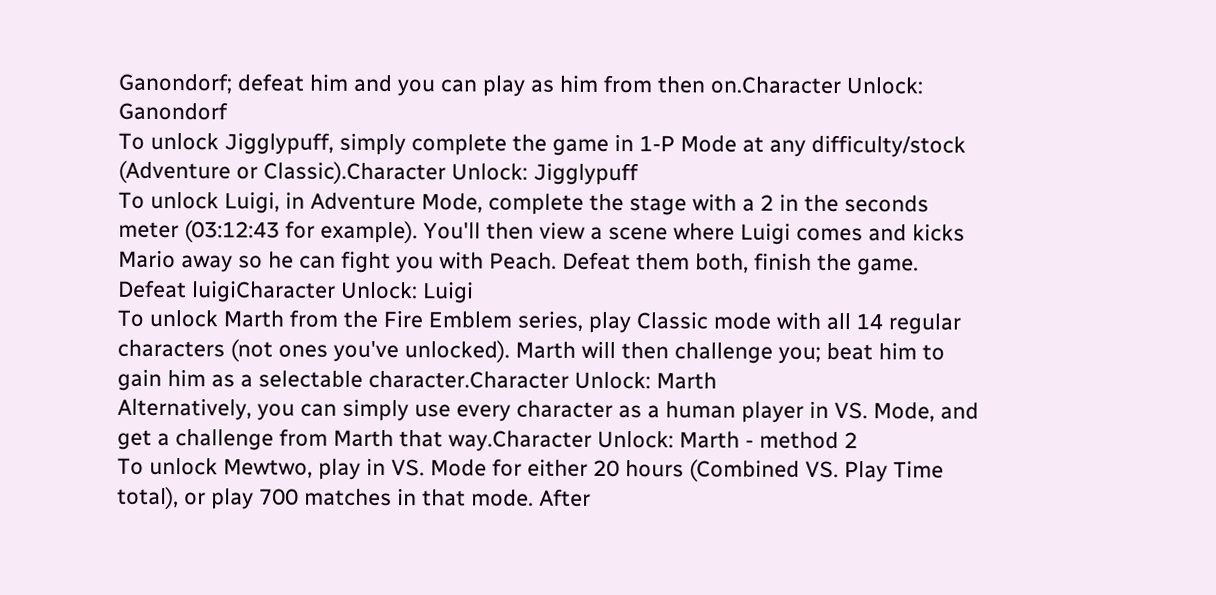Ganondorf; defeat him and you can play as him from then on.Character Unlock: Ganondorf
To unlock Jigglypuff, simply complete the game in 1-P Mode at any difficulty/stock (Adventure or Classic).Character Unlock: Jigglypuff
To unlock Luigi, in Adventure Mode, complete the stage with a 2 in the seconds meter (03:12:43 for example). You'll then view a scene where Luigi comes and kicks Mario away so he can fight you with Peach. Defeat them both, finish the game. Defeat luigiCharacter Unlock: Luigi
To unlock Marth from the Fire Emblem series, play Classic mode with all 14 regular characters (not ones you've unlocked). Marth will then challenge you; beat him to gain him as a selectable character.Character Unlock: Marth
Alternatively, you can simply use every character as a human player in VS. Mode, and get a challenge from Marth that way.Character Unlock: Marth - method 2
To unlock Mewtwo, play in VS. Mode for either 20 hours (Combined VS. Play Time total), or play 700 matches in that mode. After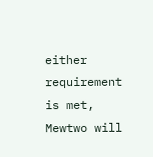either requirement is met, Mewtwo will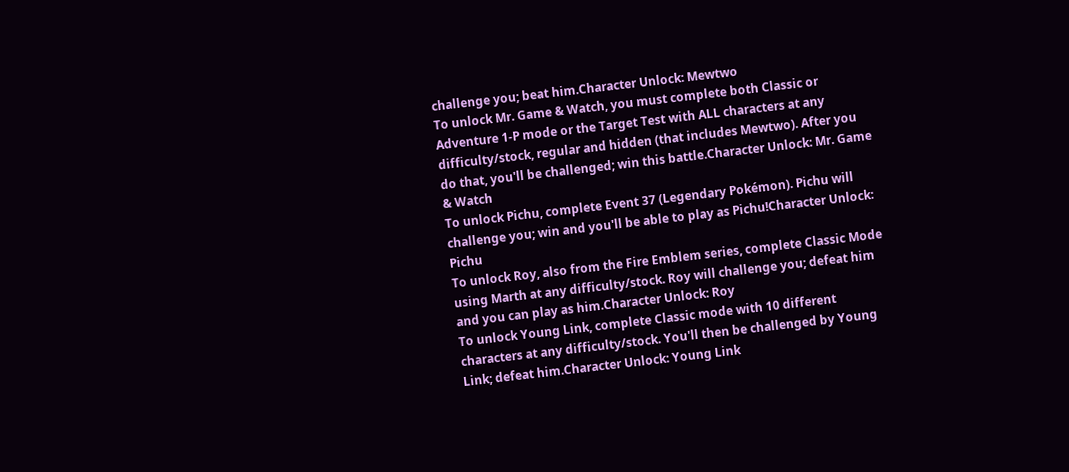challenge you; beat him.Character Unlock: Mewtwo
To unlock Mr. Game & Watch, you must complete both Classic or Adventure 1-P mode or the Target Test with ALL characters at any difficulty/stock, regular and hidden (that includes Mewtwo). After you do that, you'll be challenged; win this battle.Character Unlock: Mr. Game & Watch
To unlock Pichu, complete Event 37 (Legendary Pokémon). Pichu will challenge you; win and you'll be able to play as Pichu!Character Unlock: Pichu
To unlock Roy, also from the Fire Emblem series, complete Classic Mode using Marth at any difficulty/stock. Roy will challenge you; defeat him and you can play as him.Character Unlock: Roy
To unlock Young Link, complete Classic mode with 10 different characters at any difficulty/stock. You'll then be challenged by Young Link; defeat him.Character Unlock: Young Link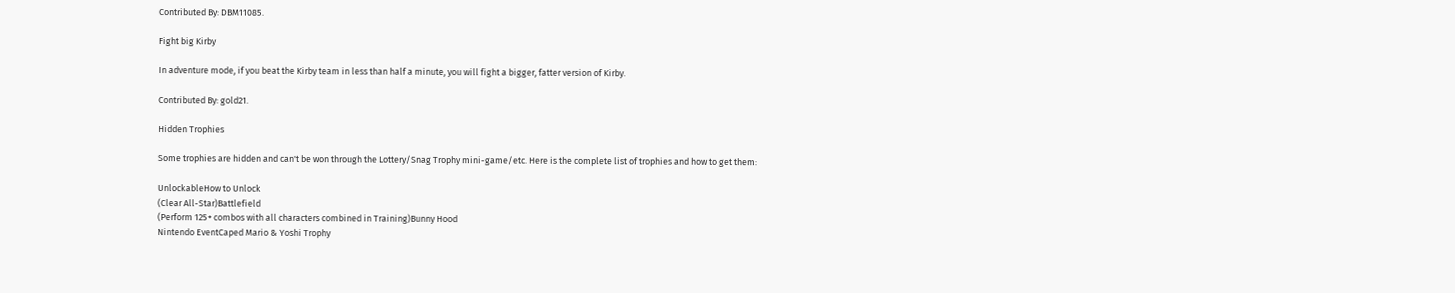Contributed By: DBM11085.

Fight big Kirby

In adventure mode, if you beat the Kirby team in less than half a minute, you will fight a bigger, fatter version of Kirby.

Contributed By: gold21.

Hidden Trophies

Some trophies are hidden and can't be won through the Lottery/Snag Trophy mini-game/etc. Here is the complete list of trophies and how to get them:

UnlockableHow to Unlock
(Clear All-Star)Battlefield
(Perform 125+ combos with all characters combined in Training)Bunny Hood
Nintendo EventCaped Mario & Yoshi Trophy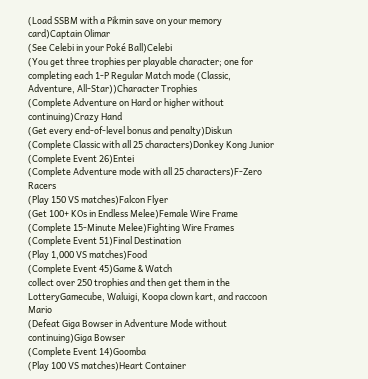(Load SSBM with a Pikmin save on your memory card)Captain Olimar
(See Celebi in your Poké Ball)Celebi
(You get three trophies per playable character; one for completing each 1-P Regular Match mode (Classic, Adventure, All-Star))Character Trophies
(Complete Adventure on Hard or higher without continuing)Crazy Hand
(Get every end-of-level bonus and penalty)Diskun
(Complete Classic with all 25 characters)Donkey Kong Junior
(Complete Event 26)Entei
(Complete Adventure mode with all 25 characters)F-Zero Racers
(Play 150 VS matches)Falcon Flyer
(Get 100+ KOs in Endless Melee)Female Wire Frame
(Complete 15-Minute Melee)Fighting Wire Frames
(Complete Event 51)Final Destination
(Play 1,000 VS matches)Food
(Complete Event 45)Game & Watch
collect over 250 trophies and then get them in the LotteryGamecube, Waluigi, Koopa clown kart, and raccoon Mario
(Defeat Giga Bowser in Adventure Mode without continuing)Giga Bowser
(Complete Event 14)Goomba
(Play 100 VS matches)Heart Container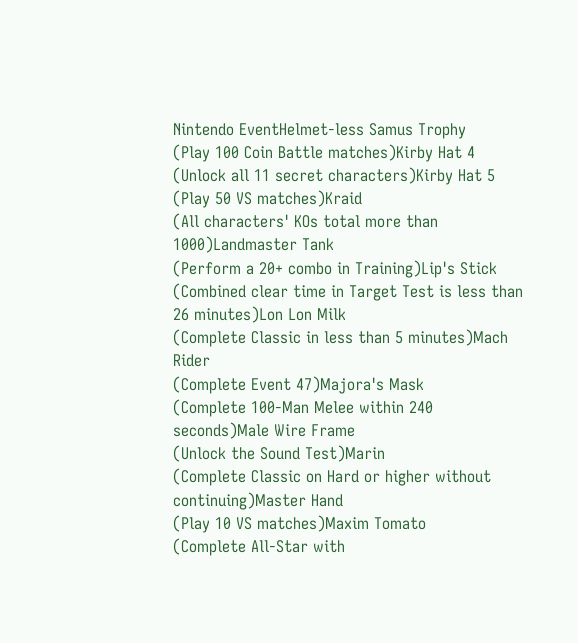Nintendo EventHelmet-less Samus Trophy
(Play 100 Coin Battle matches)Kirby Hat 4
(Unlock all 11 secret characters)Kirby Hat 5
(Play 50 VS matches)Kraid
(All characters' KOs total more than 1000)Landmaster Tank
(Perform a 20+ combo in Training)Lip's Stick
(Combined clear time in Target Test is less than 26 minutes)Lon Lon Milk
(Complete Classic in less than 5 minutes)Mach Rider
(Complete Event 47)Majora's Mask
(Complete 100-Man Melee within 240 seconds)Male Wire Frame
(Unlock the Sound Test)Marin
(Complete Classic on Hard or higher without continuing)Master Hand
(Play 10 VS matches)Maxim Tomato
(Complete All-Star with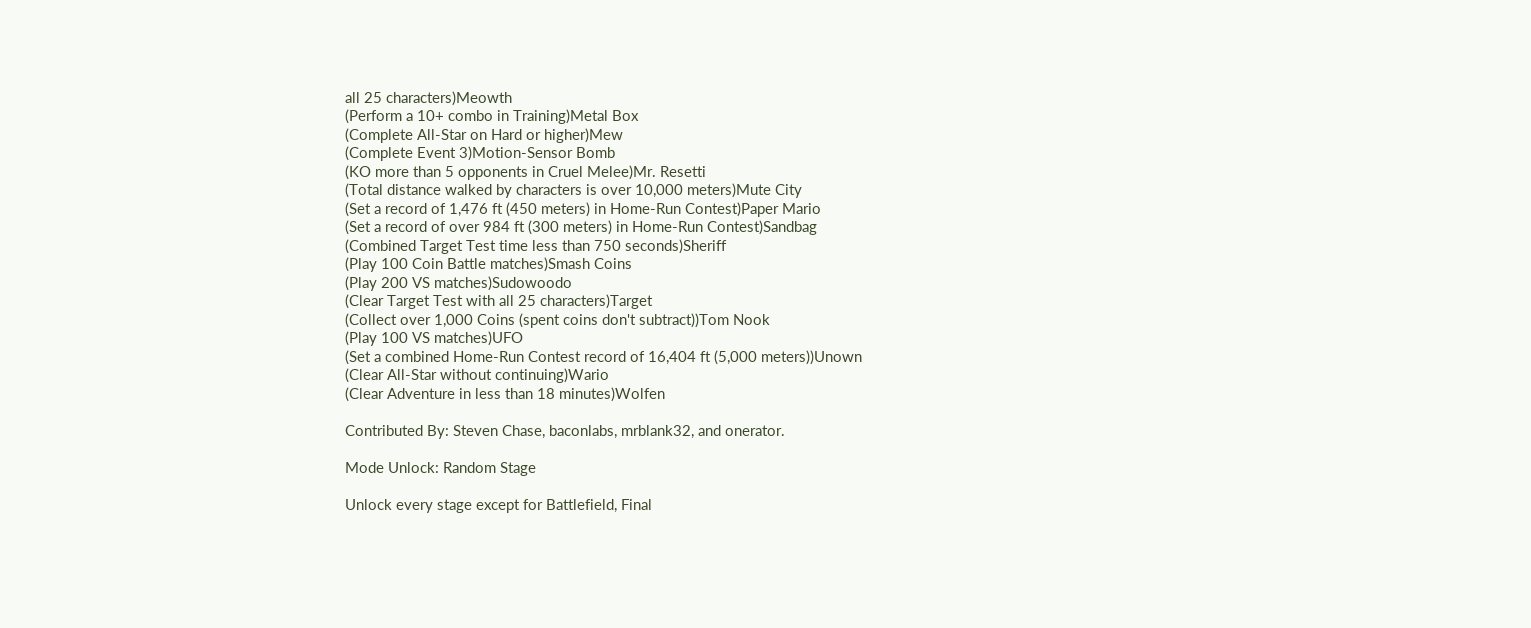all 25 characters)Meowth
(Perform a 10+ combo in Training)Metal Box
(Complete All-Star on Hard or higher)Mew
(Complete Event 3)Motion-Sensor Bomb
(KO more than 5 opponents in Cruel Melee)Mr. Resetti
(Total distance walked by characters is over 10,000 meters)Mute City
(Set a record of 1,476 ft (450 meters) in Home-Run Contest)Paper Mario
(Set a record of over 984 ft (300 meters) in Home-Run Contest)Sandbag
(Combined Target Test time less than 750 seconds)Sheriff
(Play 100 Coin Battle matches)Smash Coins
(Play 200 VS matches)Sudowoodo
(Clear Target Test with all 25 characters)Target
(Collect over 1,000 Coins (spent coins don't subtract))Tom Nook
(Play 100 VS matches)UFO
(Set a combined Home-Run Contest record of 16,404 ft (5,000 meters))Unown
(Clear All-Star without continuing)Wario
(Clear Adventure in less than 18 minutes)Wolfen

Contributed By: Steven Chase, baconlabs, mrblank32, and onerator.

Mode Unlock: Random Stage

Unlock every stage except for Battlefield, Final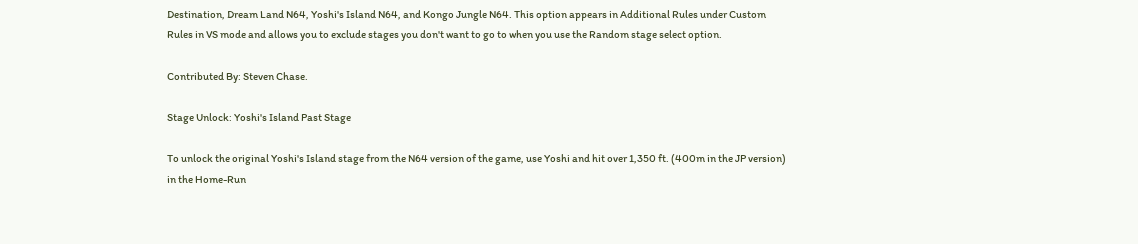Destination, Dream Land N64, Yoshi's Island N64, and Kongo Jungle N64. This option appears in Additional Rules under Custom Rules in VS mode and allows you to exclude stages you don't want to go to when you use the Random stage select option.

Contributed By: Steven Chase.

Stage Unlock: Yoshi's Island Past Stage

To unlock the original Yoshi's Island stage from the N64 version of the game, use Yoshi and hit over 1,350 ft. (400m in the JP version) in the Home-Run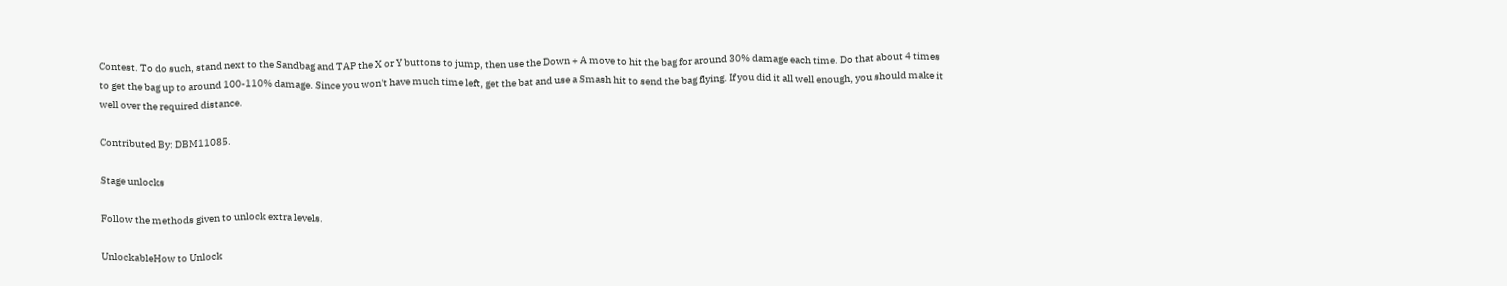Contest. To do such, stand next to the Sandbag and TAP the X or Y buttons to jump, then use the Down + A move to hit the bag for around 30% damage each time. Do that about 4 times to get the bag up to around 100-110% damage. Since you won't have much time left, get the bat and use a Smash hit to send the bag flying. If you did it all well enough, you should make it well over the required distance.

Contributed By: DBM11085.

Stage unlocks

Follow the methods given to unlock extra levels.

UnlockableHow to Unlock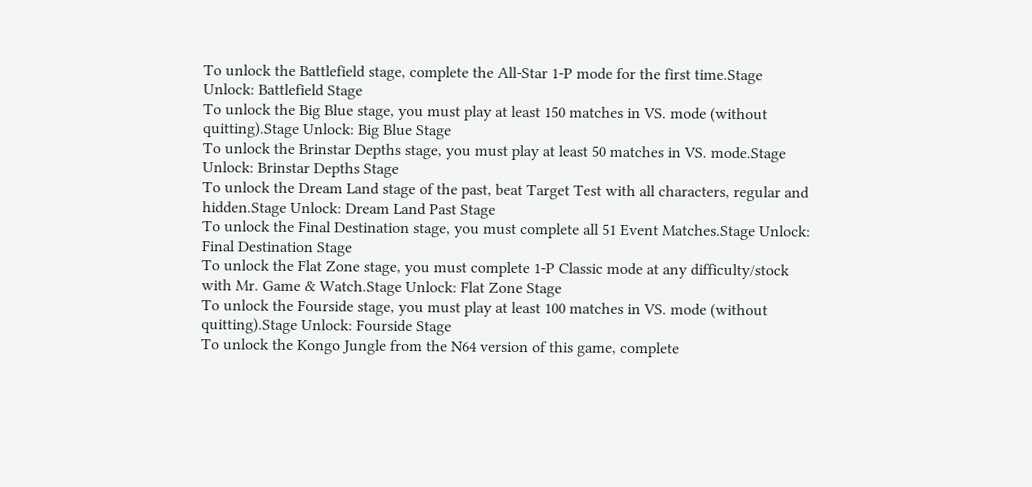To unlock the Battlefield stage, complete the All-Star 1-P mode for the first time.Stage Unlock: Battlefield Stage
To unlock the Big Blue stage, you must play at least 150 matches in VS. mode (without quitting).Stage Unlock: Big Blue Stage
To unlock the Brinstar Depths stage, you must play at least 50 matches in VS. mode.Stage Unlock: Brinstar Depths Stage
To unlock the Dream Land stage of the past, beat Target Test with all characters, regular and hidden.Stage Unlock: Dream Land Past Stage
To unlock the Final Destination stage, you must complete all 51 Event Matches.Stage Unlock: Final Destination Stage
To unlock the Flat Zone stage, you must complete 1-P Classic mode at any difficulty/stock with Mr. Game & Watch.Stage Unlock: Flat Zone Stage
To unlock the Fourside stage, you must play at least 100 matches in VS. mode (without quitting).Stage Unlock: Fourside Stage
To unlock the Kongo Jungle from the N64 version of this game, complete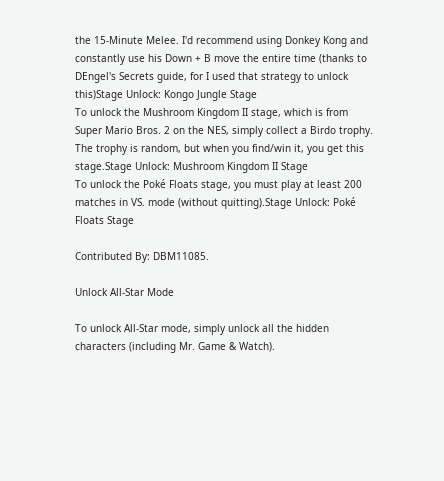the 15-Minute Melee. I'd recommend using Donkey Kong and constantly use his Down + B move the entire time (thanks to DEngel's Secrets guide, for I used that strategy to unlock this)Stage Unlock: Kongo Jungle Stage
To unlock the Mushroom Kingdom II stage, which is from Super Mario Bros. 2 on the NES, simply collect a Birdo trophy. The trophy is random, but when you find/win it, you get this stage.Stage Unlock: Mushroom Kingdom II Stage
To unlock the Poké Floats stage, you must play at least 200 matches in VS. mode (without quitting).Stage Unlock: Poké Floats Stage

Contributed By: DBM11085.

Unlock All-Star Mode

To unlock All-Star mode, simply unlock all the hidden characters (including Mr. Game & Watch).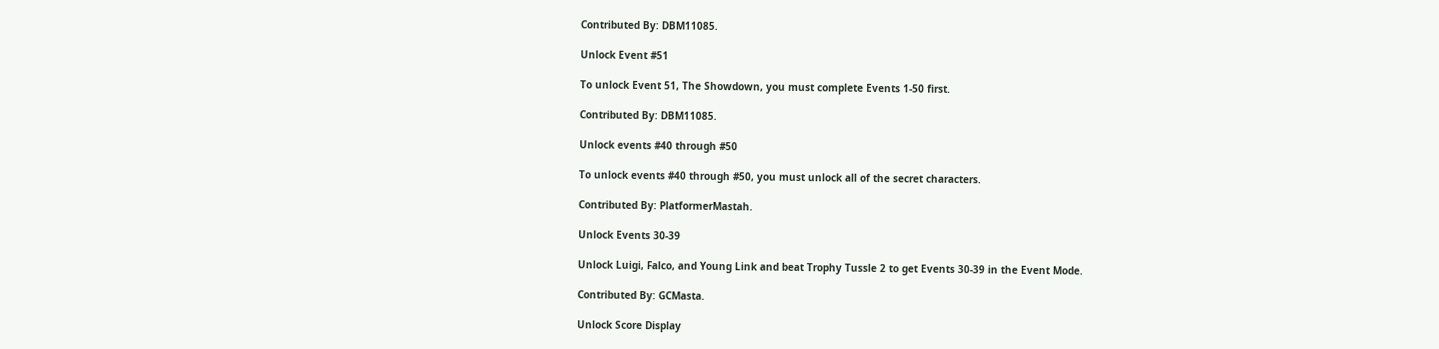Contributed By: DBM11085.

Unlock Event #51

To unlock Event 51, The Showdown, you must complete Events 1-50 first.

Contributed By: DBM11085.

Unlock events #40 through #50

To unlock events #40 through #50, you must unlock all of the secret characters.

Contributed By: PlatformerMastah.

Unlock Events 30-39

Unlock Luigi, Falco, and Young Link and beat Trophy Tussle 2 to get Events 30-39 in the Event Mode.

Contributed By: GCMasta.

Unlock Score Display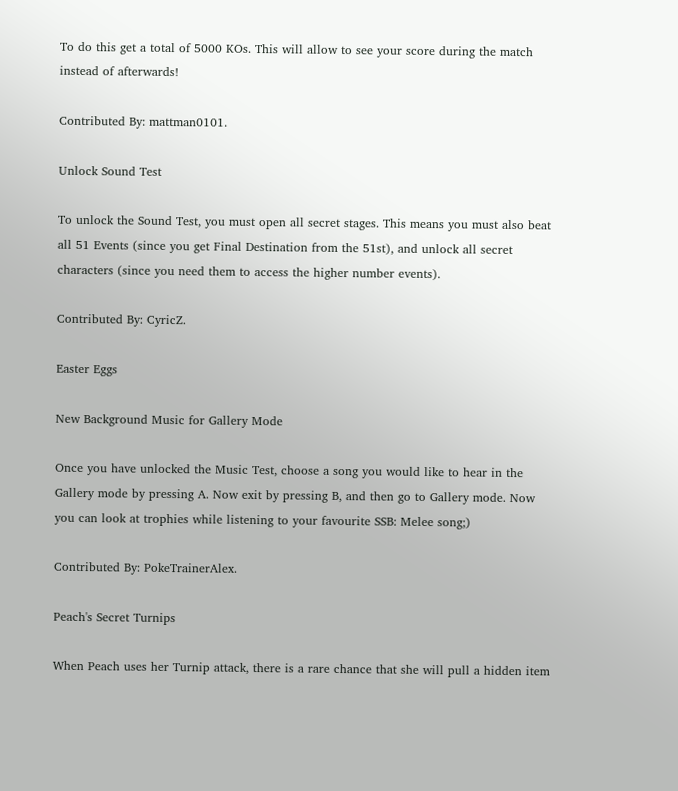To do this get a total of 5000 KOs. This will allow to see your score during the match instead of afterwards!

Contributed By: mattman0101.

Unlock Sound Test

To unlock the Sound Test, you must open all secret stages. This means you must also beat all 51 Events (since you get Final Destination from the 51st), and unlock all secret characters (since you need them to access the higher number events).

Contributed By: CyricZ.

Easter Eggs

New Background Music for Gallery Mode

Once you have unlocked the Music Test, choose a song you would like to hear in the Gallery mode by pressing A. Now exit by pressing B, and then go to Gallery mode. Now you can look at trophies while listening to your favourite SSB: Melee song;)

Contributed By: PokeTrainerAlex.

Peach's Secret Turnips

When Peach uses her Turnip attack, there is a rare chance that she will pull a hidden item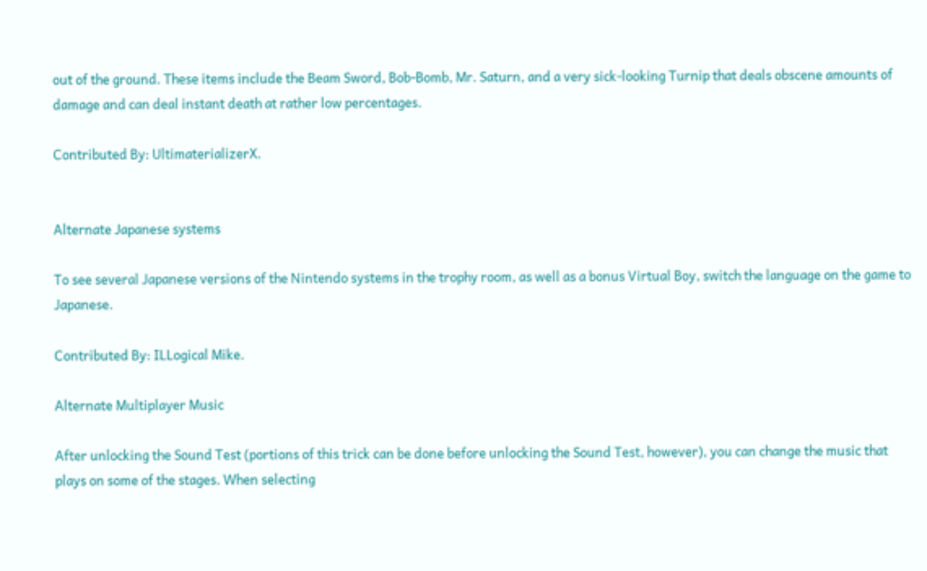out of the ground. These items include the Beam Sword, Bob-Bomb, Mr. Saturn, and a very sick-looking Turnip that deals obscene amounts of damage and can deal instant death at rather low percentages.

Contributed By: UltimaterializerX.


Alternate Japanese systems

To see several Japanese versions of the Nintendo systems in the trophy room, as well as a bonus Virtual Boy, switch the language on the game to Japanese.

Contributed By: ILLogical Mike.

Alternate Multiplayer Music

After unlocking the Sound Test (portions of this trick can be done before unlocking the Sound Test, however), you can change the music that plays on some of the stages. When selecting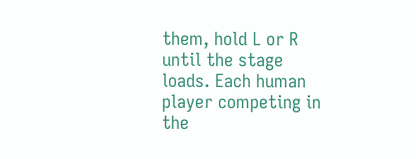them, hold L or R until the stage loads. Each human player competing in the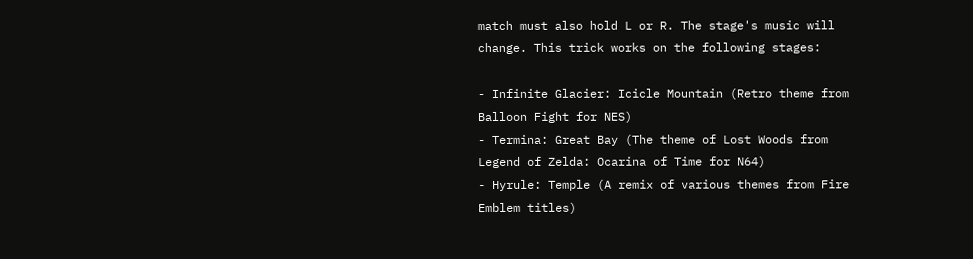match must also hold L or R. The stage's music will change. This trick works on the following stages:

- Infinite Glacier: Icicle Mountain (Retro theme from Balloon Fight for NES)
- Termina: Great Bay (The theme of Lost Woods from Legend of Zelda: Ocarina of Time for N64)
- Hyrule: Temple (A remix of various themes from Fire Emblem titles)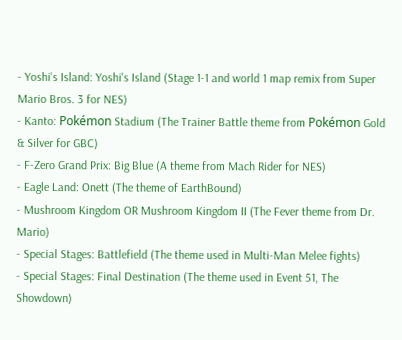- Yoshi's Island: Yoshi's Island (Stage 1-1 and world 1 map remix from Super Mario Bros. 3 for NES)
- Kanto: Pokémon Stadium (The Trainer Battle theme from Pokémon Gold & Silver for GBC)
- F-Zero Grand Prix: Big Blue (A theme from Mach Rider for NES)
- Eagle Land: Onett (The theme of EarthBound)
- Mushroom Kingdom OR Mushroom Kingdom II (The Fever theme from Dr. Mario)
- Special Stages: Battlefield (The theme used in Multi-Man Melee fights)
- Special Stages: Final Destination (The theme used in Event 51, The Showdown)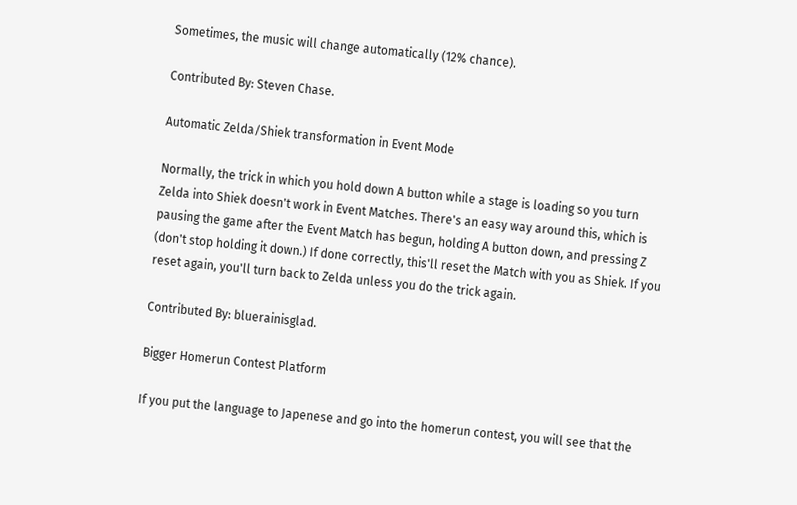Sometimes, the music will change automatically (12% chance).

Contributed By: Steven Chase.

Automatic Zelda/Shiek transformation in Event Mode

Normally, the trick in which you hold down A button while a stage is loading so you turn Zelda into Shiek doesn't work in Event Matches. There's an easy way around this, which is pausing the game after the Event Match has begun, holding A button down, and pressing Z (don't stop holding it down.) If done correctly, this'll reset the Match with you as Shiek. If you reset again, you'll turn back to Zelda unless you do the trick again.

Contributed By: bluerainisglad.

Bigger Homerun Contest Platform

If you put the language to Japenese and go into the homerun contest, you will see that the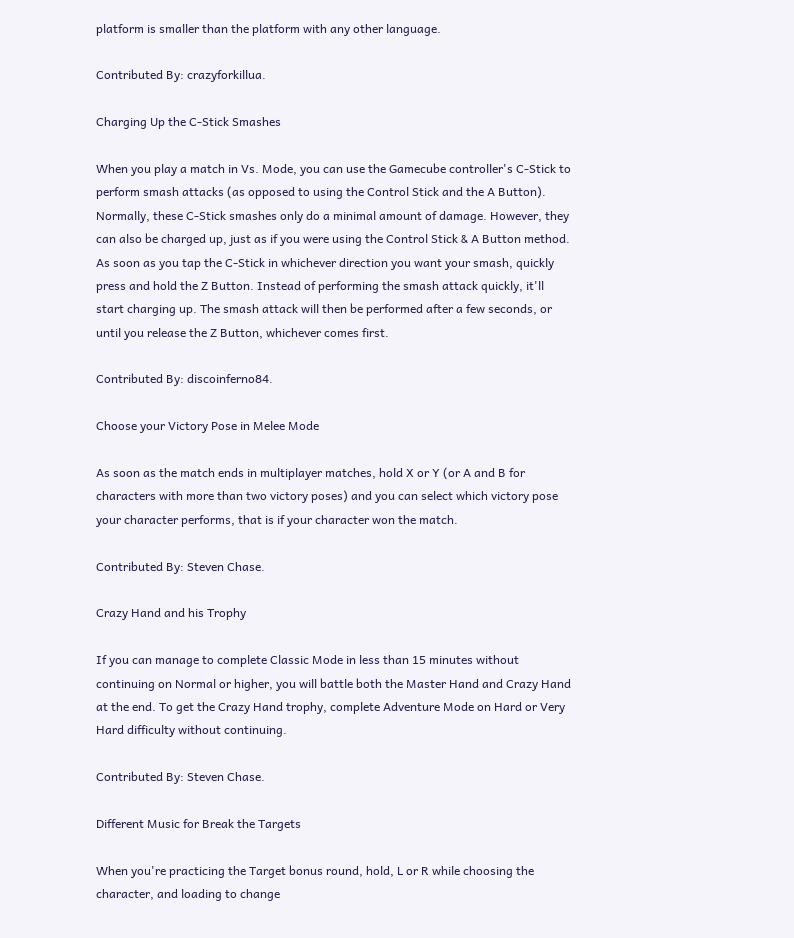platform is smaller than the platform with any other language.

Contributed By: crazyforkillua.

Charging Up the C-Stick Smashes

When you play a match in Vs. Mode, you can use the Gamecube controller's C-Stick to perform smash attacks (as opposed to using the Control Stick and the A Button). Normally, these C-Stick smashes only do a minimal amount of damage. However, they can also be charged up, just as if you were using the Control Stick & A Button method. As soon as you tap the C-Stick in whichever direction you want your smash, quickly press and hold the Z Button. Instead of performing the smash attack quickly, it'll start charging up. The smash attack will then be performed after a few seconds, or until you release the Z Button, whichever comes first.

Contributed By: discoinferno84.

Choose your Victory Pose in Melee Mode

As soon as the match ends in multiplayer matches, hold X or Y (or A and B for characters with more than two victory poses) and you can select which victory pose your character performs, that is if your character won the match.

Contributed By: Steven Chase.

Crazy Hand and his Trophy

If you can manage to complete Classic Mode in less than 15 minutes without continuing on Normal or higher, you will battle both the Master Hand and Crazy Hand at the end. To get the Crazy Hand trophy, complete Adventure Mode on Hard or Very Hard difficulty without continuing.

Contributed By: Steven Chase.

Different Music for Break the Targets

When you're practicing the Target bonus round, hold, L or R while choosing the character, and loading to change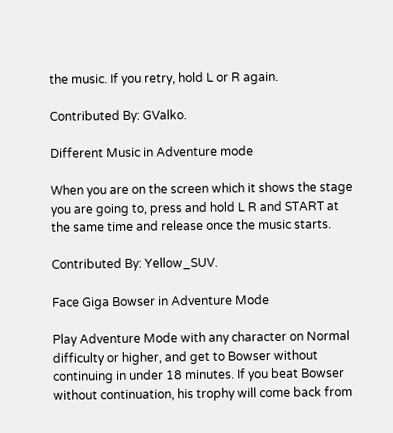the music. If you retry, hold L or R again.

Contributed By: GValko.

Different Music in Adventure mode

When you are on the screen which it shows the stage you are going to, press and hold L R and START at the same time and release once the music starts.

Contributed By: Yellow_SUV.

Face Giga Bowser in Adventure Mode

Play Adventure Mode with any character on Normal difficulty or higher, and get to Bowser without continuing in under 18 minutes. If you beat Bowser without continuation, his trophy will come back from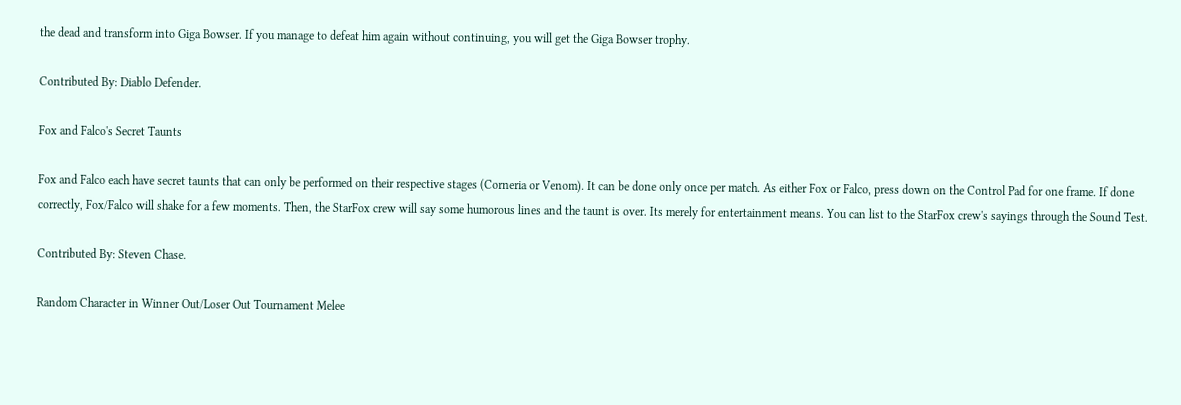the dead and transform into Giga Bowser. If you manage to defeat him again without continuing, you will get the Giga Bowser trophy.

Contributed By: Diablo Defender.

Fox and Falco's Secret Taunts

Fox and Falco each have secret taunts that can only be performed on their respective stages (Corneria or Venom). It can be done only once per match. As either Fox or Falco, press down on the Control Pad for one frame. If done correctly, Fox/Falco will shake for a few moments. Then, the StarFox crew will say some humorous lines and the taunt is over. Its merely for entertainment means. You can list to the StarFox crew's sayings through the Sound Test.

Contributed By: Steven Chase.

Random Character in Winner Out/Loser Out Tournament Melee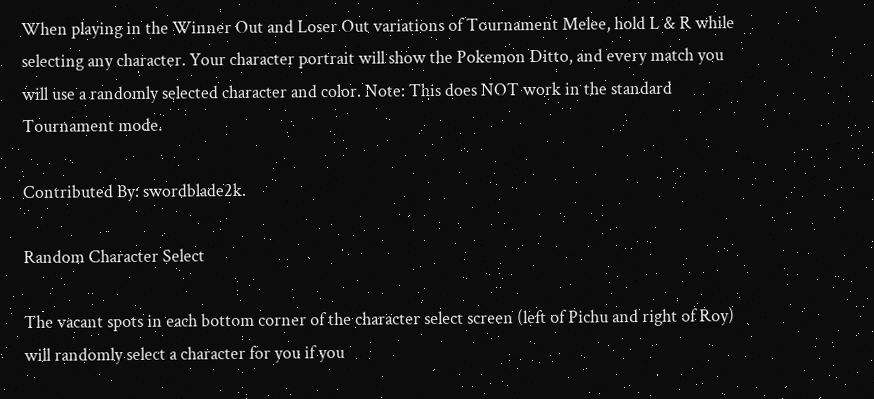When playing in the Winner Out and Loser Out variations of Tournament Melee, hold L & R while selecting any character. Your character portrait will show the Pokemon Ditto, and every match you will use a randomly selected character and color. Note: This does NOT work in the standard Tournament mode.

Contributed By: swordblade2k.

Random Character Select

The vacant spots in each bottom corner of the character select screen (left of Pichu and right of Roy) will randomly select a character for you if you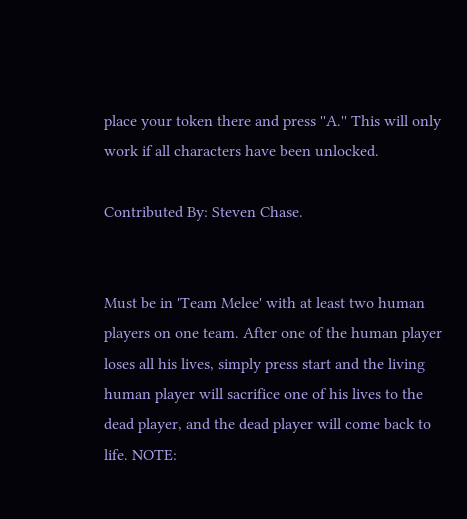place your token there and press ''A.'' This will only work if all characters have been unlocked.

Contributed By: Steven Chase.


Must be in 'Team Melee' with at least two human players on one team. After one of the human player loses all his lives, simply press start and the living human player will sacrifice one of his lives to the dead player, and the dead player will come back to life. NOTE: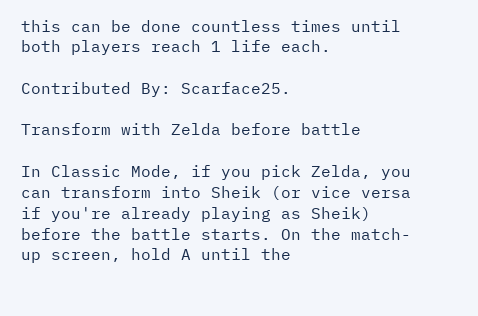this can be done countless times until both players reach 1 life each.

Contributed By: Scarface25.

Transform with Zelda before battle

In Classic Mode, if you pick Zelda, you can transform into Sheik (or vice versa if you're already playing as Sheik) before the battle starts. On the match-up screen, hold A until the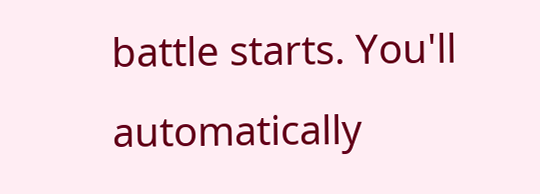battle starts. You'll automatically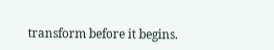transform before it begins.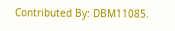Contributed By: DBM11085.